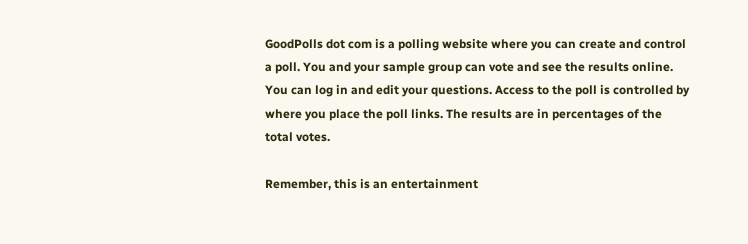GoodPolls dot com is a polling website where you can create and control a poll. You and your sample group can vote and see the results online. You can log in and edit your questions. Access to the poll is controlled by where you place the poll links. The results are in percentages of the total votes.

Remember, this is an entertainment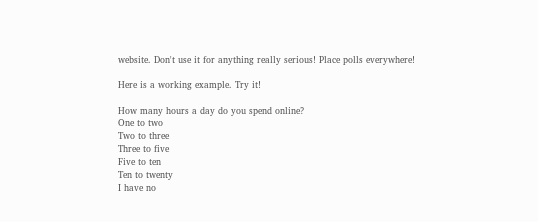website. Don't use it for anything really serious! Place polls everywhere!

Here is a working example. Try it!

How many hours a day do you spend online?
One to two
Two to three
Three to five
Five to ten
Ten to twenty
I have no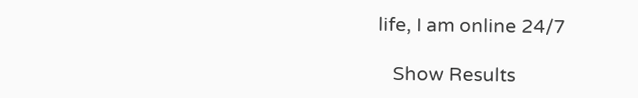life, I am online 24/7

   Show Results